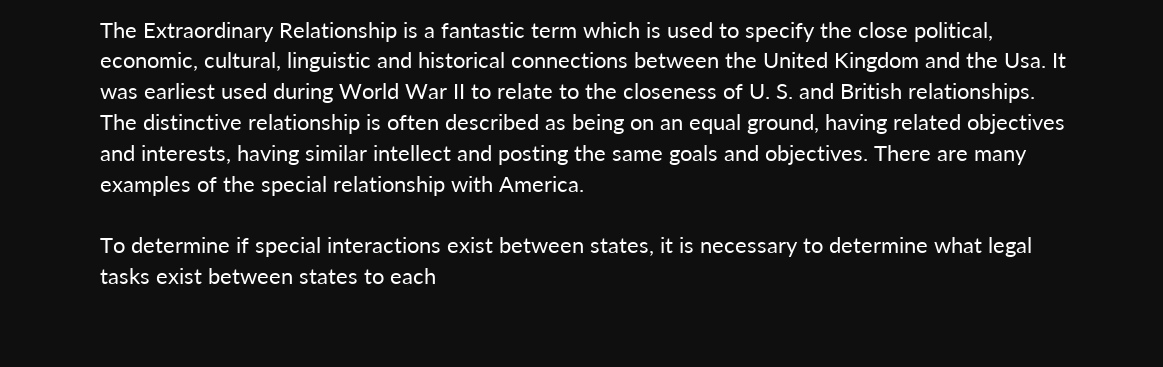The Extraordinary Relationship is a fantastic term which is used to specify the close political, economic, cultural, linguistic and historical connections between the United Kingdom and the Usa. It was earliest used during World War II to relate to the closeness of U. S. and British relationships. The distinctive relationship is often described as being on an equal ground, having related objectives and interests, having similar intellect and posting the same goals and objectives. There are many examples of the special relationship with America.

To determine if special interactions exist between states, it is necessary to determine what legal tasks exist between states to each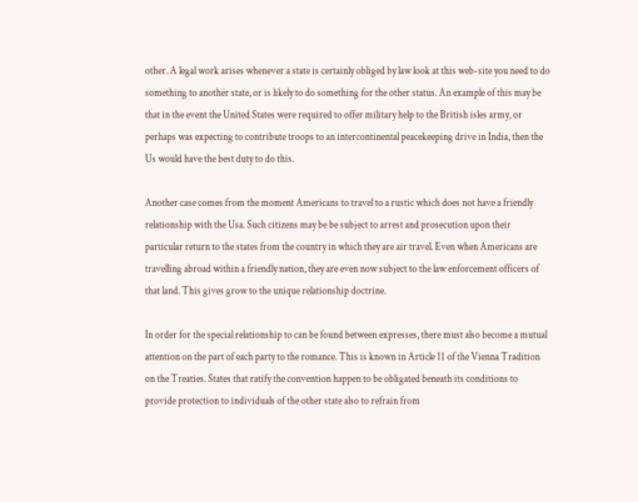other. A legal work arises whenever a state is certainly obliged by law look at this web-site you need to do something to another state, or is likely to do something for the other status. An example of this may be that in the event the United States were required to offer military help to the British isles army, or perhaps was expecting to contribute troops to an intercontinental peacekeeping drive in India, then the Us would have the best duty to do this.

Another case comes from the moment Americans to travel to a rustic which does not have a friendly relationship with the Usa. Such citizens may be be subject to arrest and prosecution upon their particular return to the states from the country in which they are air travel. Even when Americans are travelling abroad within a friendly nation, they are even now subject to the law enforcement officers of that land. This gives grow to the unique relationship doctrine.

In order for the special relationship to can be found between expresses, there must also become a mutual attention on the part of each party to the romance. This is known in Article 11 of the Vienna Tradition on the Treaties. States that ratify the convention happen to be obligated beneath its conditions to provide protection to individuals of the other state also to refrain from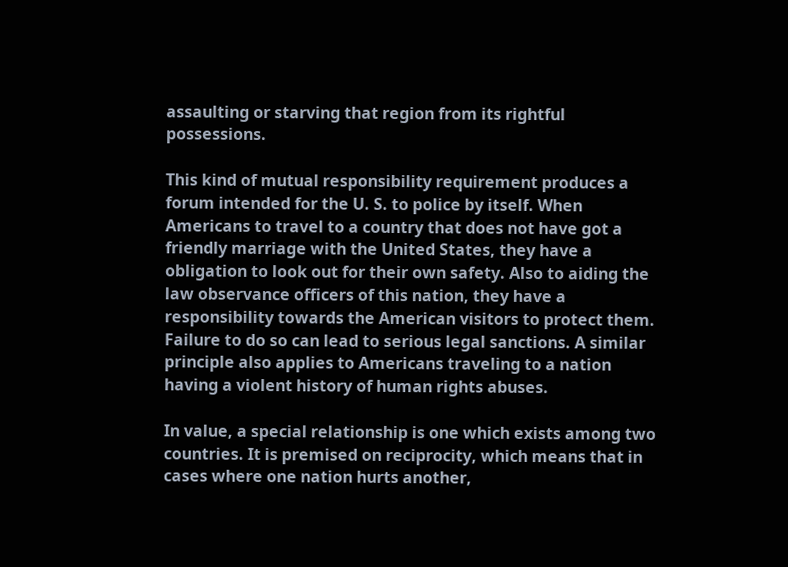assaulting or starving that region from its rightful possessions.

This kind of mutual responsibility requirement produces a forum intended for the U. S. to police by itself. When Americans to travel to a country that does not have got a friendly marriage with the United States, they have a obligation to look out for their own safety. Also to aiding the law observance officers of this nation, they have a responsibility towards the American visitors to protect them. Failure to do so can lead to serious legal sanctions. A similar principle also applies to Americans traveling to a nation having a violent history of human rights abuses.

In value, a special relationship is one which exists among two countries. It is premised on reciprocity, which means that in cases where one nation hurts another,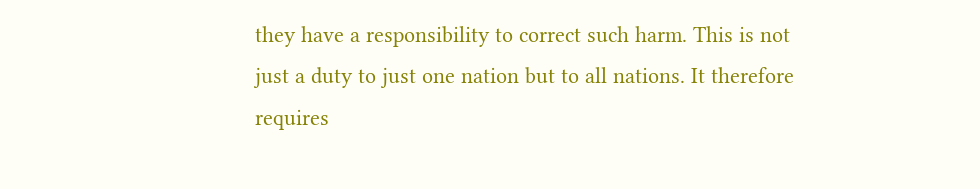they have a responsibility to correct such harm. This is not just a duty to just one nation but to all nations. It therefore requires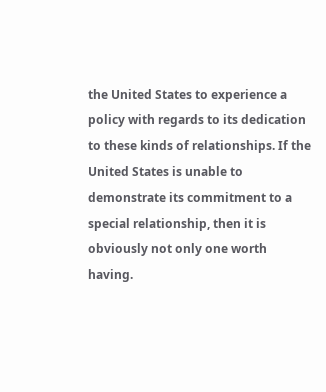the United States to experience a policy with regards to its dedication to these kinds of relationships. If the United States is unable to demonstrate its commitment to a special relationship, then it is obviously not only one worth having.